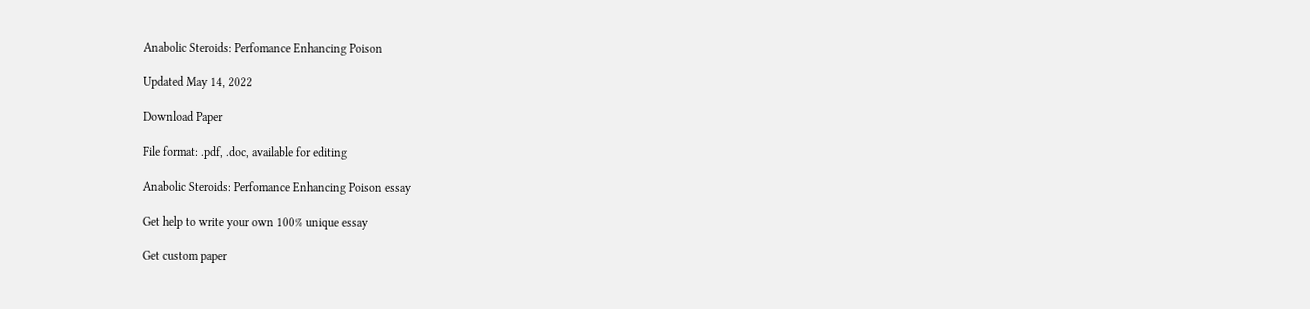Anabolic Steroids: Perfomance Enhancing Poison

Updated May 14, 2022

Download Paper

File format: .pdf, .doc, available for editing

Anabolic Steroids: Perfomance Enhancing Poison essay

Get help to write your own 100% unique essay

Get custom paper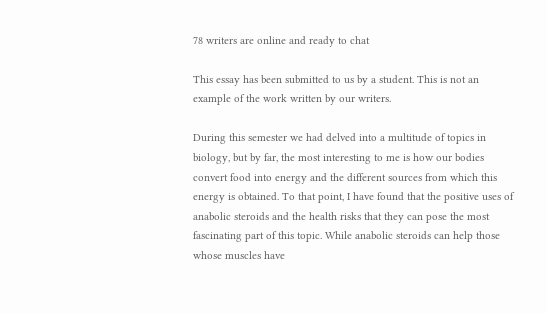78 writers are online and ready to chat

This essay has been submitted to us by a student. This is not an example of the work written by our writers.

During this semester we had delved into a multitude of topics in biology, but by far, the most interesting to me is how our bodies convert food into energy and the different sources from which this energy is obtained. To that point, I have found that the positive uses of anabolic steroids and the health risks that they can pose the most fascinating part of this topic. While anabolic steroids can help those whose muscles have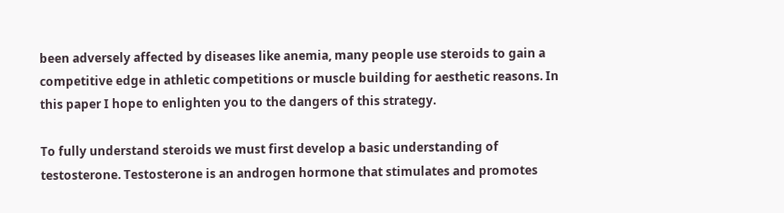been adversely affected by diseases like anemia, many people use steroids to gain a competitive edge in athletic competitions or muscle building for aesthetic reasons. In this paper I hope to enlighten you to the dangers of this strategy.

To fully understand steroids we must first develop a basic understanding of testosterone. Testosterone is an androgen hormone that stimulates and promotes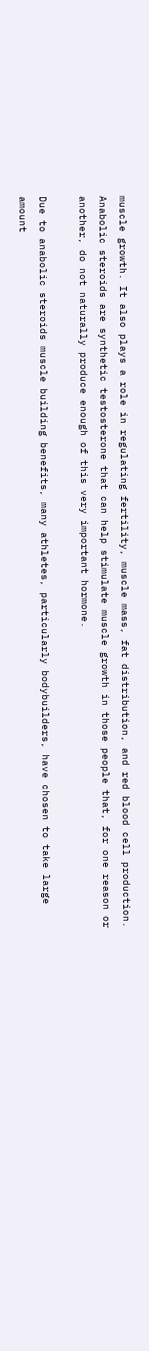muscle growth. It also plays a role in regulating fertility, muscle mass, fat distribution, and red blood cell production. Anabolic steroids are synthetic testosterone that can help stimulate muscle growth in those people that, for one reason or another, do not naturally produce enough of this very important hormone.

Due to anabolic steroids muscle building benefits, many athletes, particularly bodybuilders, have chosen to take large amount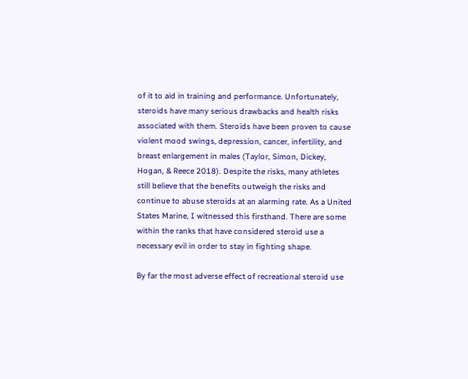of it to aid in training and performance. Unfortunately, steroids have many serious drawbacks and health risks associated with them. Steroids have been proven to cause violent mood swings, depression, cancer, infertility, and breast enlargement in males (Taylor, Simon, Dickey, Hogan, & Reece 2018). Despite the risks, many athletes still believe that the benefits outweigh the risks and continue to abuse steroids at an alarming rate. As a United States Marine, I witnessed this firsthand. There are some within the ranks that have considered steroid use a necessary evil in order to stay in fighting shape.

By far the most adverse effect of recreational steroid use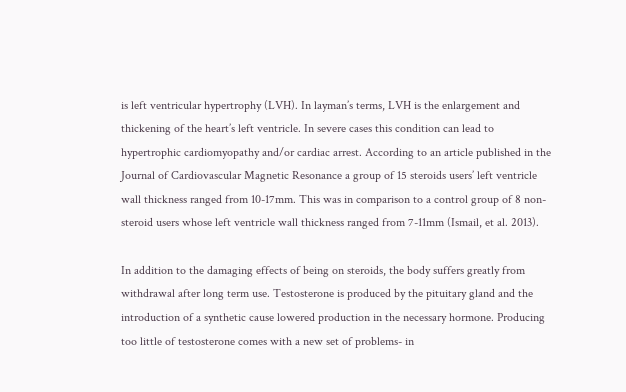is left ventricular hypertrophy (LVH). In layman’s terms, LVH is the enlargement and thickening of the heart’s left ventricle. In severe cases this condition can lead to hypertrophic cardiomyopathy and/or cardiac arrest. According to an article published in the Journal of Cardiovascular Magnetic Resonance a group of 15 steroids users’ left ventricle wall thickness ranged from 10-17mm. This was in comparison to a control group of 8 non-steroid users whose left ventricle wall thickness ranged from 7-11mm (Ismail, et al. 2013).

In addition to the damaging effects of being on steroids, the body suffers greatly from withdrawal after long term use. Testosterone is produced by the pituitary gland and the introduction of a synthetic cause lowered production in the necessary hormone. Producing too little of testosterone comes with a new set of problems- in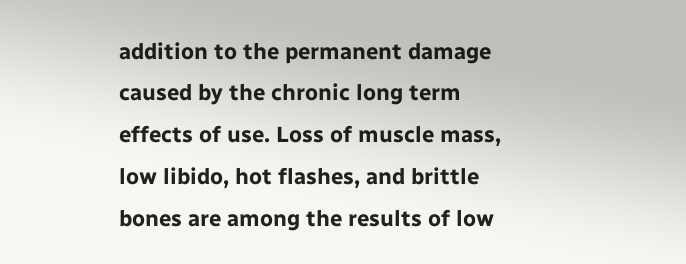addition to the permanent damage caused by the chronic long term effects of use. Loss of muscle mass, low libido, hot flashes, and brittle bones are among the results of low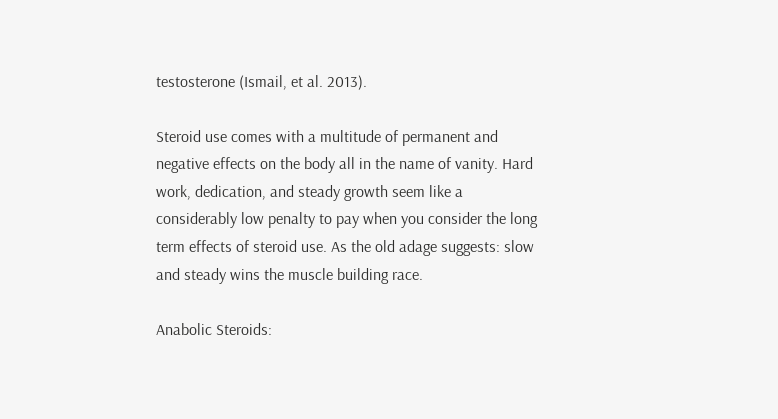testosterone (Ismail, et al. 2013).

Steroid use comes with a multitude of permanent and negative effects on the body all in the name of vanity. Hard work, dedication, and steady growth seem like a considerably low penalty to pay when you consider the long term effects of steroid use. As the old adage suggests: slow and steady wins the muscle building race.

Anabolic Steroids: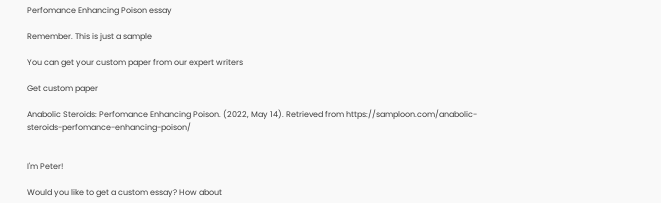Perfomance Enhancing Poison essay

Remember. This is just a sample

You can get your custom paper from our expert writers

Get custom paper

Anabolic Steroids: Perfomance Enhancing Poison. (2022, May 14). Retrieved from https://samploon.com/anabolic-steroids-perfomance-enhancing-poison/


I'm Peter!

Would you like to get a custom essay? How about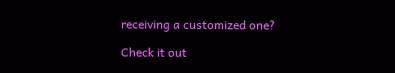receiving a customized one?

Check it out